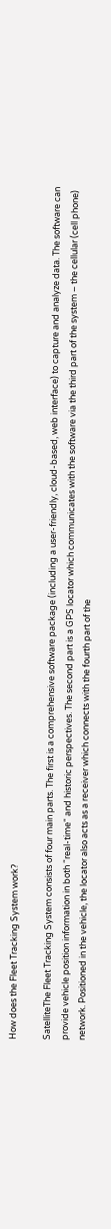How does the Fleet Tracking System work?

SatelliteThe Fleet Tracking System consists of four main parts. The first is a comprehensive software package (including a user-friendly, cloud-based, web interface) to capture and analyze data. The software can provide vehicle position information in both “real-time“ and historic perspectives. The second part is a GPS locator which communicates with the software via the third part of the system – the cellular (cell phone) network. Positioned in the vehicle, the locator also acts as a receiver which connects with the fourth part of the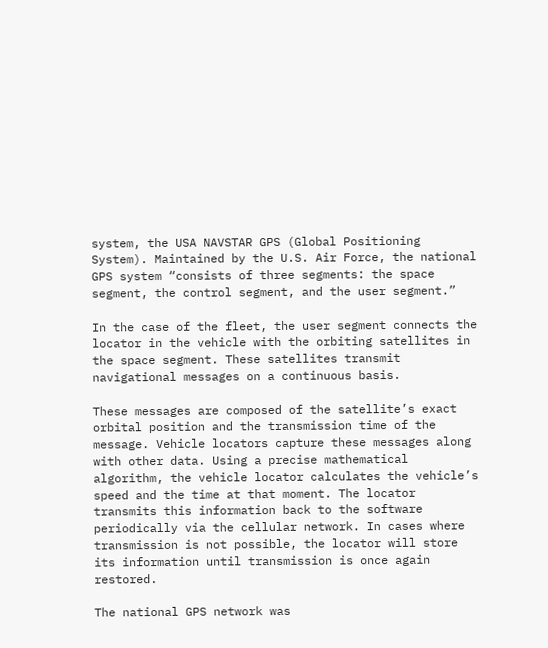system, the USA NAVSTAR GPS (Global Positioning System). Maintained by the U.S. Air Force, the national GPS system “consists of three segments: the space segment, the control segment, and the user segment.”

In the case of the fleet, the user segment connects the locator in the vehicle with the orbiting satellites in the space segment. These satellites transmit navigational messages on a continuous basis.

These messages are composed of the satellite’s exact orbital position and the transmission time of the message. Vehicle locators capture these messages along with other data. Using a precise mathematical algorithm, the vehicle locator calculates the vehicle’s speed and the time at that moment. The locator transmits this information back to the software periodically via the cellular network. In cases where transmission is not possible, the locator will store its information until transmission is once again restored.

The national GPS network was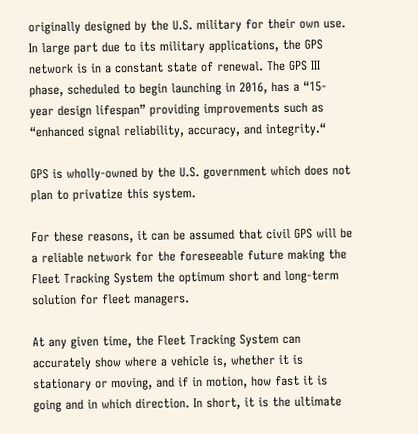originally designed by the U.S. military for their own use. In large part due to its military applications, the GPS network is in a constant state of renewal. The GPS III phase, scheduled to begin launching in 2016, has a “15- year design lifespan” providing improvements such as “enhanced signal reliability, accuracy, and integrity.“

GPS is wholly-owned by the U.S. government which does not plan to privatize this system.

For these reasons, it can be assumed that civil GPS will be a reliable network for the foreseeable future making the Fleet Tracking System the optimum short and long-term solution for fleet managers.

At any given time, the Fleet Tracking System can accurately show where a vehicle is, whether it is stationary or moving, and if in motion, how fast it is going and in which direction. In short, it is the ultimate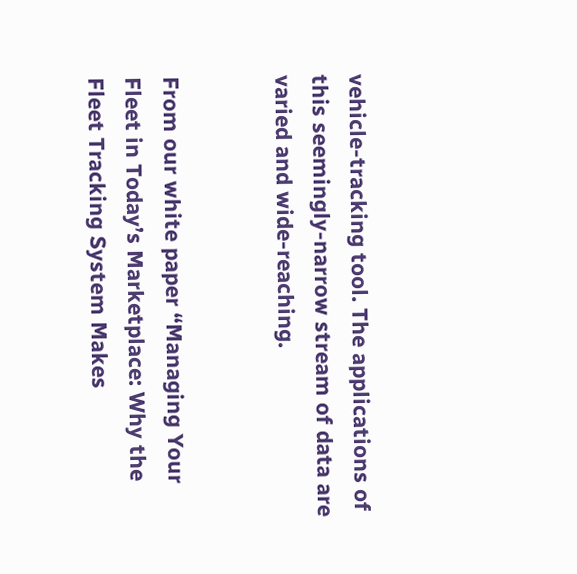vehicle-tracking tool. The applications of this seemingly-narrow stream of data are varied and wide-reaching.


From our white paper “Managing Your Fleet in Today’s Marketplace: Why the Fleet Tracking System Makes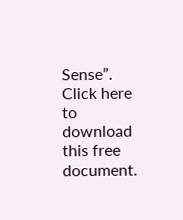Sense”. Click here to download this free document.